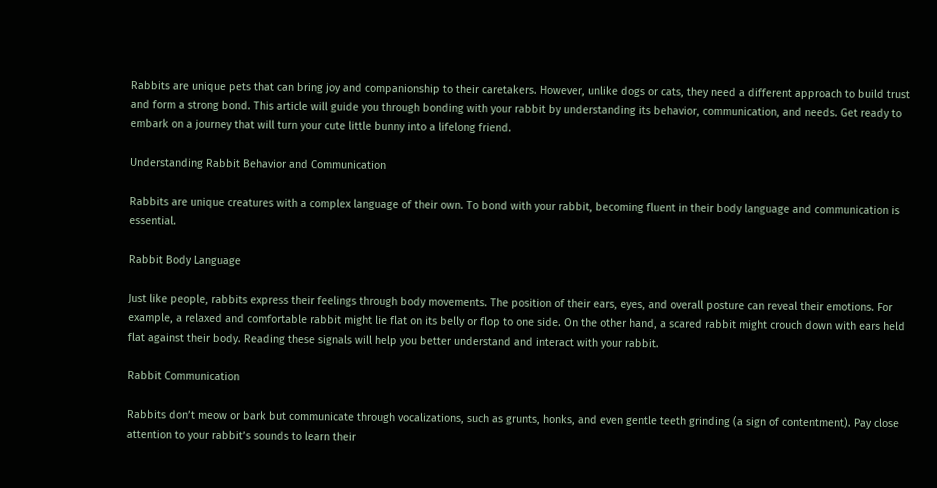Rabbits are unique pets that can bring joy and companionship to their caretakers. However, unlike dogs or cats, they need a different approach to build trust and form a strong bond. This article will guide you through bonding with your rabbit by understanding its behavior, communication, and needs. Get ready to embark on a journey that will turn your cute little bunny into a lifelong friend.

Understanding Rabbit Behavior and Communication

Rabbits are unique creatures with a complex language of their own. To bond with your rabbit, becoming fluent in their body language and communication is essential.

Rabbit Body Language

Just like people, rabbits express their feelings through body movements. The position of their ears, eyes, and overall posture can reveal their emotions. For example, a relaxed and comfortable rabbit might lie flat on its belly or flop to one side. On the other hand, a scared rabbit might crouch down with ears held flat against their body. Reading these signals will help you better understand and interact with your rabbit.

Rabbit Communication

Rabbits don’t meow or bark but communicate through vocalizations, such as grunts, honks, and even gentle teeth grinding (a sign of contentment). Pay close attention to your rabbit’s sounds to learn their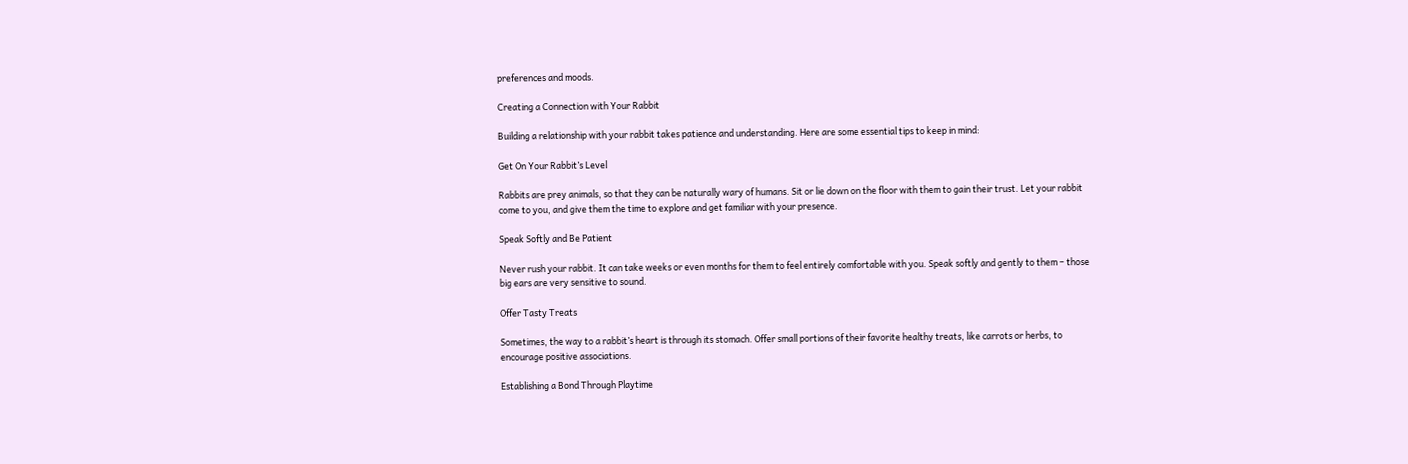preferences and moods.

Creating a Connection with Your Rabbit

Building a relationship with your rabbit takes patience and understanding. Here are some essential tips to keep in mind:

Get On Your Rabbit’s Level

Rabbits are prey animals, so that they can be naturally wary of humans. Sit or lie down on the floor with them to gain their trust. Let your rabbit come to you, and give them the time to explore and get familiar with your presence.

Speak Softly and Be Patient

Never rush your rabbit. It can take weeks or even months for them to feel entirely comfortable with you. Speak softly and gently to them – those big ears are very sensitive to sound.

Offer Tasty Treats

Sometimes, the way to a rabbit’s heart is through its stomach. Offer small portions of their favorite healthy treats, like carrots or herbs, to encourage positive associations.

Establishing a Bond Through Playtime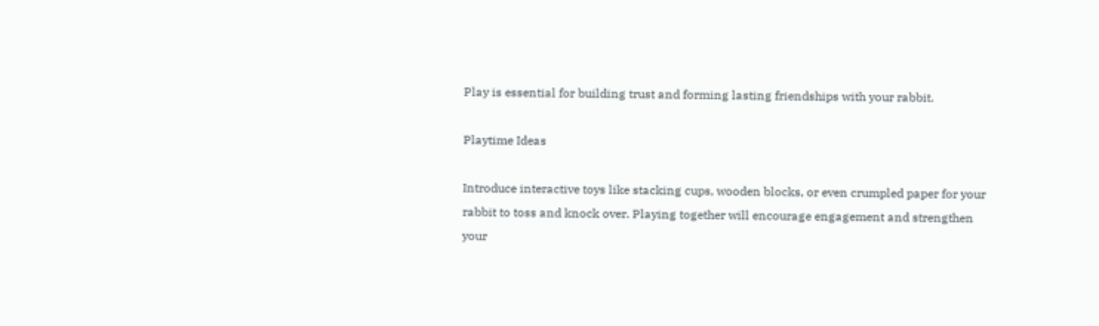Play is essential for building trust and forming lasting friendships with your rabbit.

Playtime Ideas

Introduce interactive toys like stacking cups, wooden blocks, or even crumpled paper for your rabbit to toss and knock over. Playing together will encourage engagement and strengthen your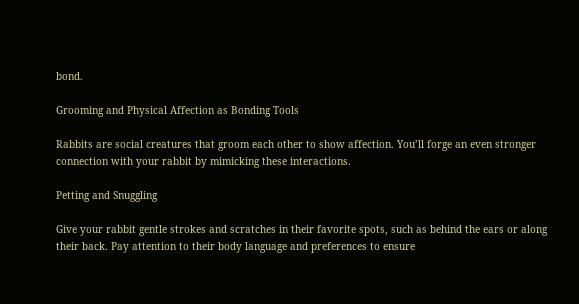bond.

Grooming and Physical Affection as Bonding Tools

Rabbits are social creatures that groom each other to show affection. You’ll forge an even stronger connection with your rabbit by mimicking these interactions.

Petting and Snuggling

Give your rabbit gentle strokes and scratches in their favorite spots, such as behind the ears or along their back. Pay attention to their body language and preferences to ensure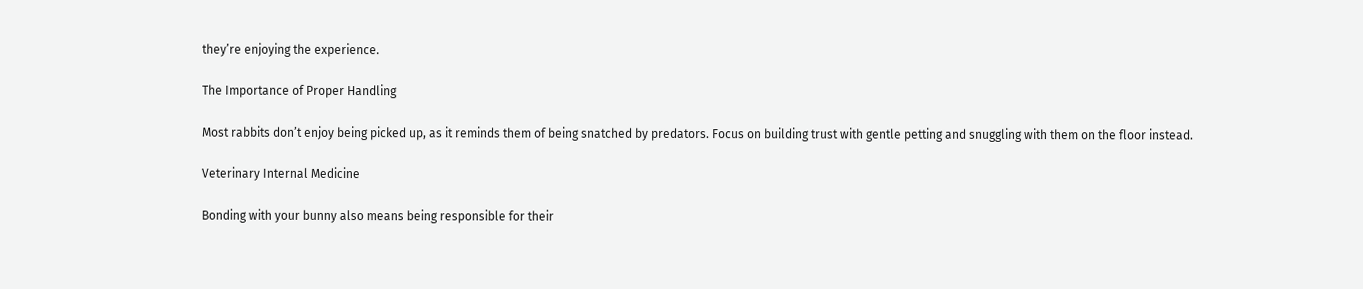they’re enjoying the experience.

The Importance of Proper Handling

Most rabbits don’t enjoy being picked up, as it reminds them of being snatched by predators. Focus on building trust with gentle petting and snuggling with them on the floor instead.

Veterinary Internal Medicine

Bonding with your bunny also means being responsible for their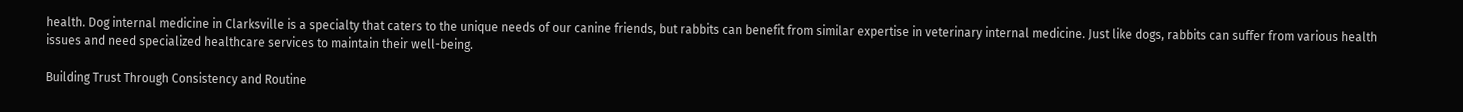health. Dog internal medicine in Clarksville is a specialty that caters to the unique needs of our canine friends, but rabbits can benefit from similar expertise in veterinary internal medicine. Just like dogs, rabbits can suffer from various health issues and need specialized healthcare services to maintain their well-being.

Building Trust Through Consistency and Routine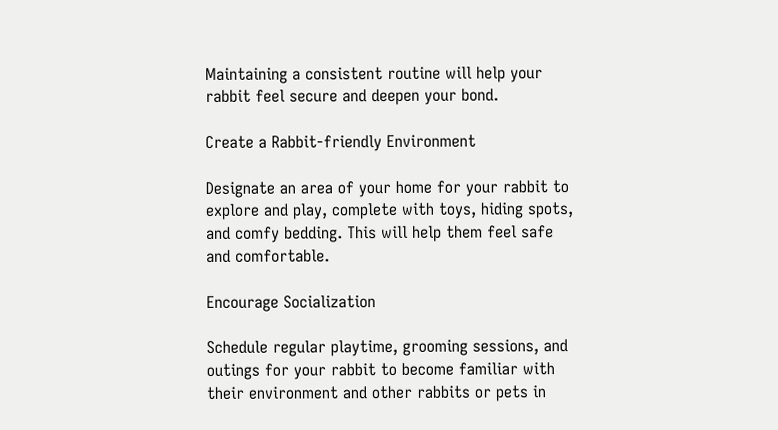Maintaining a consistent routine will help your rabbit feel secure and deepen your bond.

Create a Rabbit-friendly Environment

Designate an area of your home for your rabbit to explore and play, complete with toys, hiding spots, and comfy bedding. This will help them feel safe and comfortable.

Encourage Socialization

Schedule regular playtime, grooming sessions, and outings for your rabbit to become familiar with their environment and other rabbits or pets in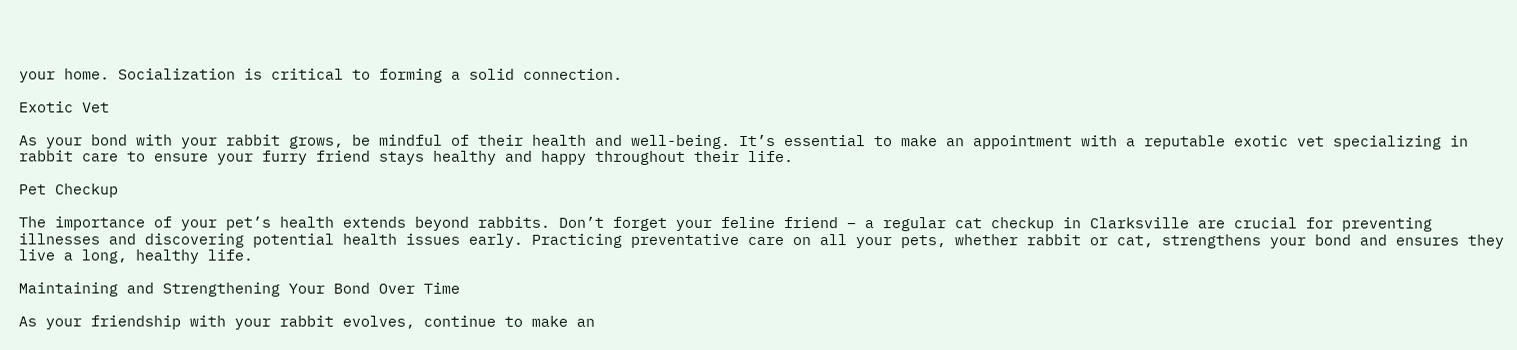your home. Socialization is critical to forming a solid connection.

Exotic Vet

As your bond with your rabbit grows, be mindful of their health and well-being. It’s essential to make an appointment with a reputable exotic vet specializing in rabbit care to ensure your furry friend stays healthy and happy throughout their life.

Pet Checkup

The importance of your pet’s health extends beyond rabbits. Don’t forget your feline friend – a regular cat checkup in Clarksville are crucial for preventing illnesses and discovering potential health issues early. Practicing preventative care on all your pets, whether rabbit or cat, strengthens your bond and ensures they live a long, healthy life.

Maintaining and Strengthening Your Bond Over Time

As your friendship with your rabbit evolves, continue to make an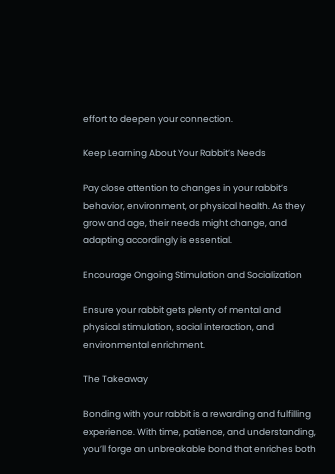effort to deepen your connection.

Keep Learning About Your Rabbit’s Needs

Pay close attention to changes in your rabbit’s behavior, environment, or physical health. As they grow and age, their needs might change, and adapting accordingly is essential.

Encourage Ongoing Stimulation and Socialization

Ensure your rabbit gets plenty of mental and physical stimulation, social interaction, and environmental enrichment.

The Takeaway

Bonding with your rabbit is a rewarding and fulfilling experience. With time, patience, and understanding, you’ll forge an unbreakable bond that enriches both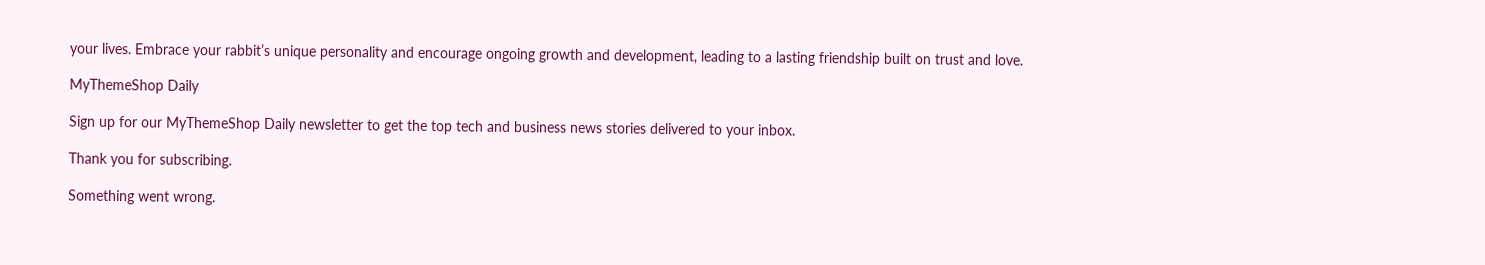your lives. Embrace your rabbit’s unique personality and encourage ongoing growth and development, leading to a lasting friendship built on trust and love.

MyThemeShop Daily

Sign up for our MyThemeShop Daily newsletter to get the top tech and business news stories delivered to your inbox.

Thank you for subscribing.

Something went wrong.